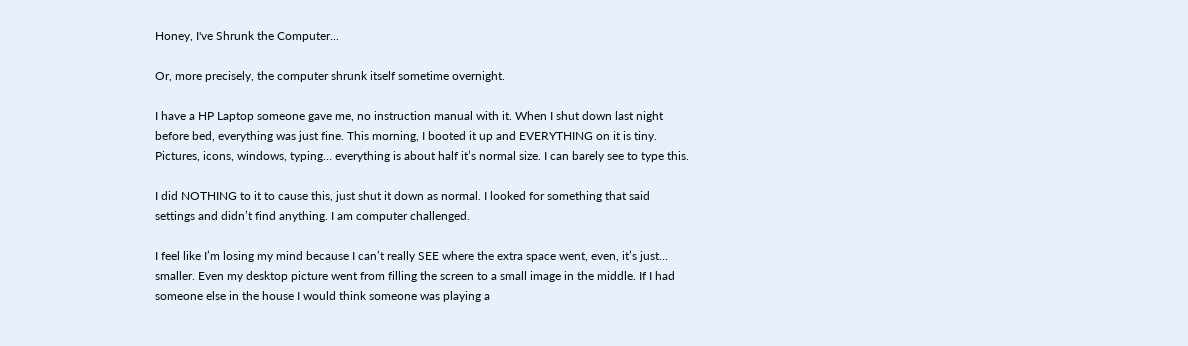Honey, I've Shrunk the Computer...

Or, more precisely, the computer shrunk itself sometime overnight.

I have a HP Laptop someone gave me, no instruction manual with it. When I shut down last night before bed, everything was just fine. This morning, I booted it up and EVERYTHING on it is tiny. Pictures, icons, windows, typing… everything is about half it’s normal size. I can barely see to type this.

I did NOTHING to it to cause this, just shut it down as normal. I looked for something that said settings and didn’t find anything. I am computer challenged.

I feel like I’m losing my mind because I can’t really SEE where the extra space went, even, it’s just… smaller. Even my desktop picture went from filling the screen to a small image in the middle. If I had someone else in the house I would think someone was playing a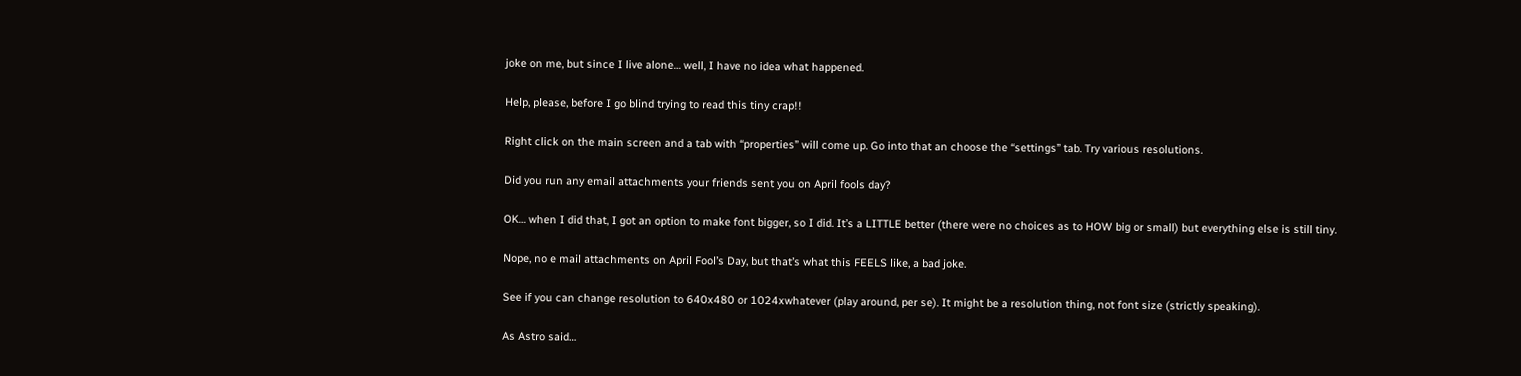joke on me, but since I live alone… well, I have no idea what happened.

Help, please, before I go blind trying to read this tiny crap!!

Right click on the main screen and a tab with “properties” will come up. Go into that an choose the “settings” tab. Try various resolutions.

Did you run any email attachments your friends sent you on April fools day?

OK… when I did that, I got an option to make font bigger, so I did. It’s a LITTLE better (there were no choices as to HOW big or small) but everything else is still tiny.

Nope, no e mail attachments on April Fool’s Day, but that’s what this FEELS like, a bad joke.

See if you can change resolution to 640x480 or 1024xwhatever (play around, per se). It might be a resolution thing, not font size (strictly speaking).

As Astro said…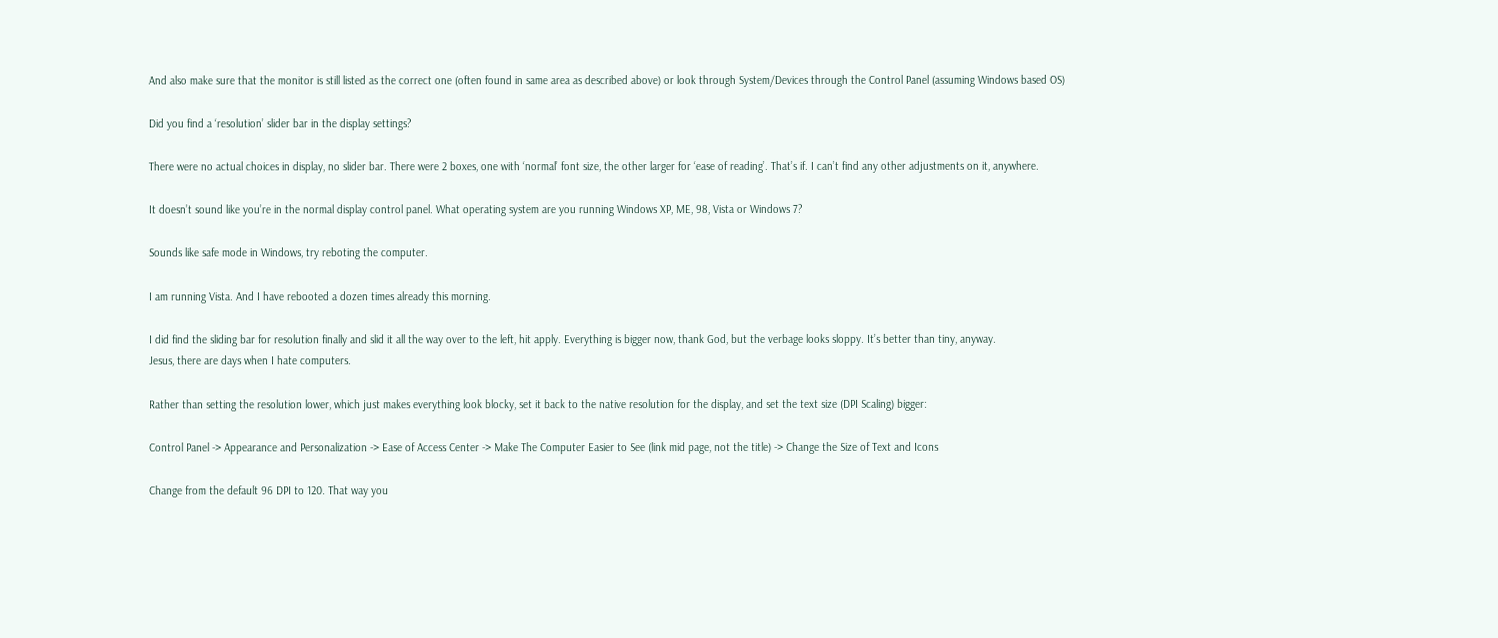And also make sure that the monitor is still listed as the correct one (often found in same area as described above) or look through System/Devices through the Control Panel (assuming Windows based OS)

Did you find a ‘resolution’ slider bar in the display settings?

There were no actual choices in display, no slider bar. There were 2 boxes, one with ‘normal’ font size, the other larger for ‘ease of reading’. That’s if. I can’t find any other adjustments on it, anywhere.

It doesn’t sound like you’re in the normal display control panel. What operating system are you running Windows XP, ME, 98, Vista or Windows 7?

Sounds like safe mode in Windows, try reboting the computer.

I am running Vista. And I have rebooted a dozen times already this morning.

I did find the sliding bar for resolution finally and slid it all the way over to the left, hit apply. Everything is bigger now, thank God, but the verbage looks sloppy. It’s better than tiny, anyway.
Jesus, there are days when I hate computers.

Rather than setting the resolution lower, which just makes everything look blocky, set it back to the native resolution for the display, and set the text size (DPI Scaling) bigger:

Control Panel -> Appearance and Personalization -> Ease of Access Center -> Make The Computer Easier to See (link mid page, not the title) -> Change the Size of Text and Icons

Change from the default 96 DPI to 120. That way you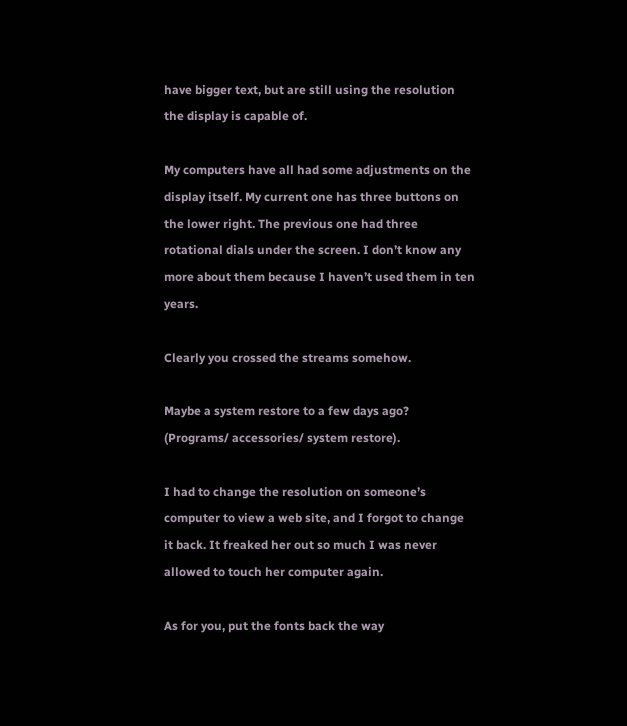have bigger text, but are still using the resolution the display is capable of.

My computers have all had some adjustments on the display itself. My current one has three buttons on the lower right. The previous one had three rotational dials under the screen. I don’t know any more about them because I haven’t used them in ten years.

Clearly you crossed the streams somehow.

Maybe a system restore to a few days ago? (Programs/ accessories/ system restore).

I had to change the resolution on someone’s computer to view a web site, and I forgot to change it back. It freaked her out so much I was never allowed to touch her computer again.

As for you, put the fonts back the way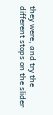they were, and try the different stops on the slider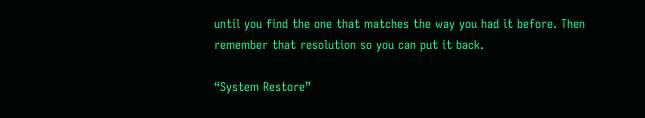until you find the one that matches the way you had it before. Then remember that resolution so you can put it back.

“System Restore”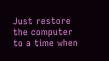Just restore the computer to a time when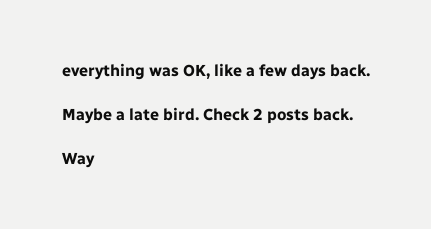everything was OK, like a few days back.

Maybe a late bird. Check 2 posts back.

Way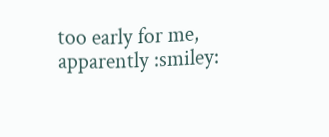too early for me, apparently :smiley: